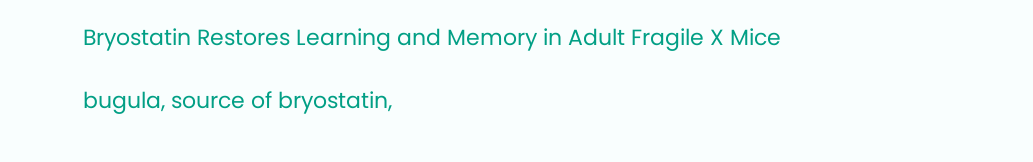Bryostatin Restores Learning and Memory in Adult Fragile X Mice

bugula, source of bryostatin,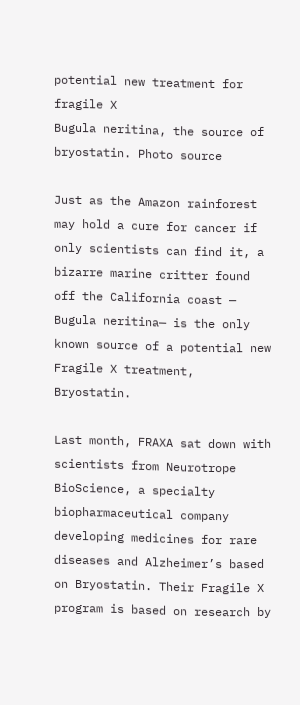potential new treatment for fragile X
Bugula neritina, the source of bryostatin. Photo source

Just as the Amazon rainforest may hold a cure for cancer if only scientists can find it, a bizarre marine critter found off the California coast — Bugula neritina— is the only known source of a potential new Fragile X treatment, Bryostatin.

Last month, FRAXA sat down with scientists from Neurotrope BioScience, a specialty biopharmaceutical company developing medicines for rare diseases and Alzheimer’s based on Bryostatin. Their Fragile X program is based on research by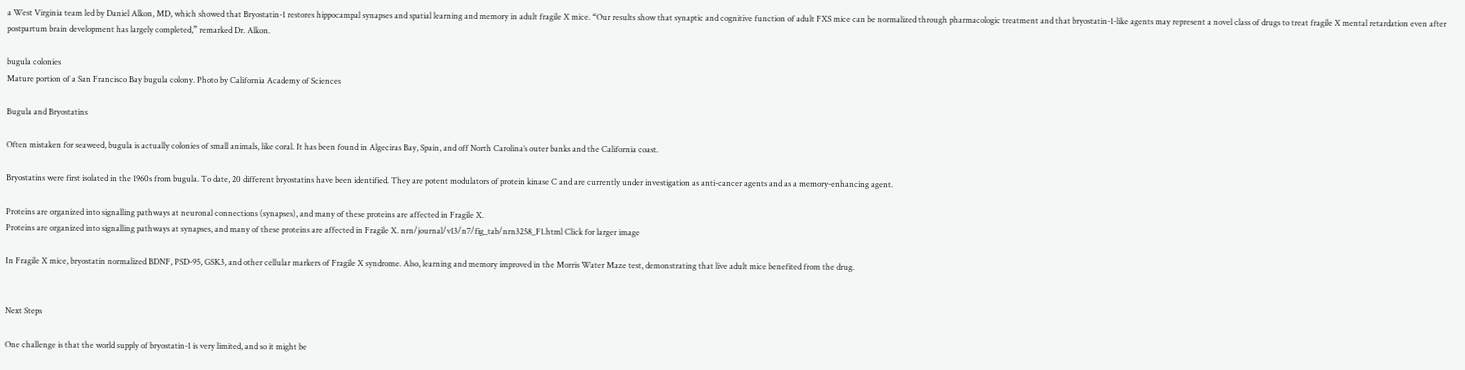a West Virginia team led by Daniel Alkon, MD, which showed that Bryostatin-1 restores hippocampal synapses and spatial learning and memory in adult fragile X mice. “Our results show that synaptic and cognitive function of adult FXS mice can be normalized through pharmacologic treatment and that bryostatin-1-like agents may represent a novel class of drugs to treat fragile X mental retardation even after postpartum brain development has largely completed,” remarked Dr. Alkon.

bugula colonies
Mature portion of a San Francisco Bay bugula colony. Photo by California Academy of Sciences

Bugula and Bryostatins

Often mistaken for seaweed, bugula is actually colonies of small animals, like coral. It has been found in Algeciras Bay, Spain, and off North Carolina’s outer banks and the California coast.

Bryostatins were first isolated in the 1960s from bugula. To date, 20 different bryostatins have been identified. They are potent modulators of protein kinase C and are currently under investigation as anti-cancer agents and as a memory-enhancing agent.

Proteins are organized into signalling pathways at neuronal connections (synapses), and many of these proteins are affected in Fragile X.
Proteins are organized into signalling pathways at synapses, and many of these proteins are affected in Fragile X. nrn/journal/v13/n7/fig_tab/nrn3258_F1.html Click for larger image

In Fragile X mice, bryostatin normalized BDNF, PSD-95, GSK3, and other cellular markers of Fragile X syndrome. Also, learning and memory improved in the Morris Water Maze test, demonstrating that live adult mice benefited from the drug.


Next Steps

One challenge is that the world supply of bryostatin-1 is very limited, and so it might be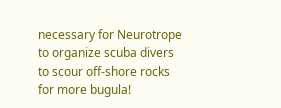necessary for Neurotrope to organize scuba divers to scour off-shore rocks for more bugula!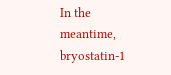In the meantime, bryostatin-1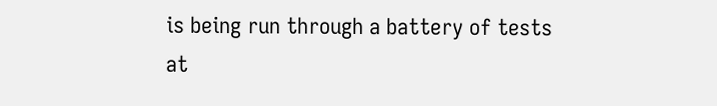is being run through a battery of tests at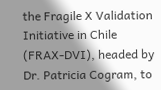the Fragile X Validation Initiative in Chile (FRAX-DVI), headed by Dr. Patricia Cogram, to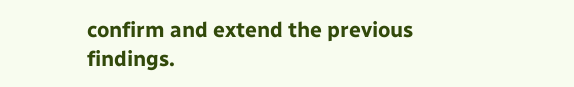confirm and extend the previous findings.